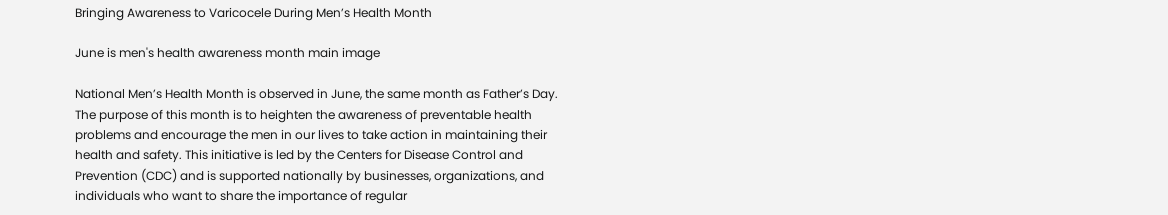Bringing Awareness to Varicocele During Men’s Health Month

June is men's health awareness month main image

National Men’s Health Month is observed in June, the same month as Father’s Day. The purpose of this month is to heighten the awareness of preventable health problems and encourage the men in our lives to take action in maintaining their health and safety. This initiative is led by the Centers for Disease Control and Prevention (CDC) and is supported nationally by businesses, organizations, and individuals who want to share the importance of regular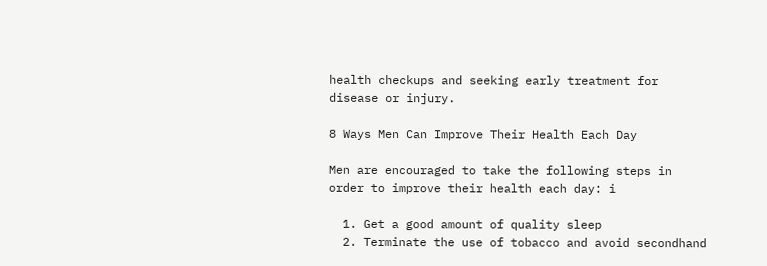health checkups and seeking early treatment for disease or injury.

8 Ways Men Can Improve Their Health Each Day

Men are encouraged to take the following steps in order to improve their health each day: i

  1. Get a good amount of quality sleep
  2. Terminate the use of tobacco and avoid secondhand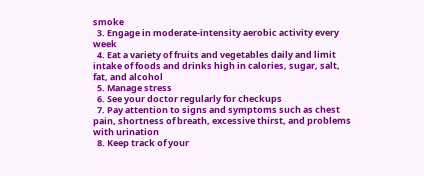smoke
  3. Engage in moderate-intensity aerobic activity every week
  4. Eat a variety of fruits and vegetables daily and limit intake of foods and drinks high in calories, sugar, salt, fat, and alcohol
  5. Manage stress
  6. See your doctor regularly for checkups
  7. Pay attention to signs and symptoms such as chest pain, shortness of breath, excessive thirst, and problems with urination
  8. Keep track of your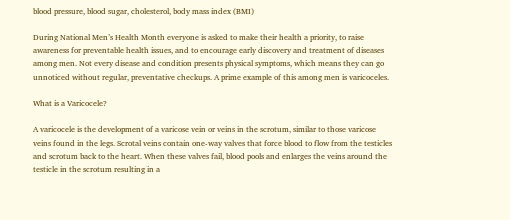blood pressure, blood sugar, cholesterol, body mass index (BMI)

During National Men’s Health Month everyone is asked to make their health a priority, to raise awareness for preventable health issues, and to encourage early discovery and treatment of diseases among men. Not every disease and condition presents physical symptoms, which means they can go unnoticed without regular, preventative checkups. A prime example of this among men is varicoceles.

What is a Varicocele?

A varicocele is the development of a varicose vein or veins in the scrotum, similar to those varicose veins found in the legs. Scrotal veins contain one-way valves that force blood to flow from the testicles and scrotum back to the heart. When these valves fail, blood pools and enlarges the veins around the testicle in the scrotum resulting in a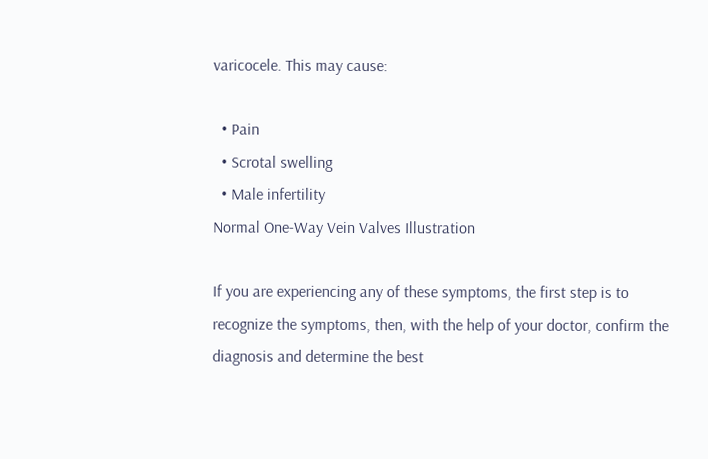varicocele. This may cause:

  • Pain
  • Scrotal swelling
  • Male infertility
Normal One-Way Vein Valves Illustration

If you are experiencing any of these symptoms, the first step is to recognize the symptoms, then, with the help of your doctor, confirm the diagnosis and determine the best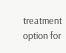treatment option for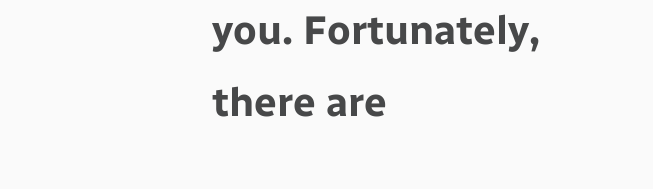you. Fortunately, there are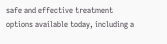safe and effective treatment options available today, including a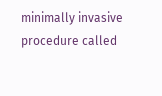minimally invasive procedure called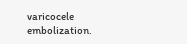varicocele embolization.